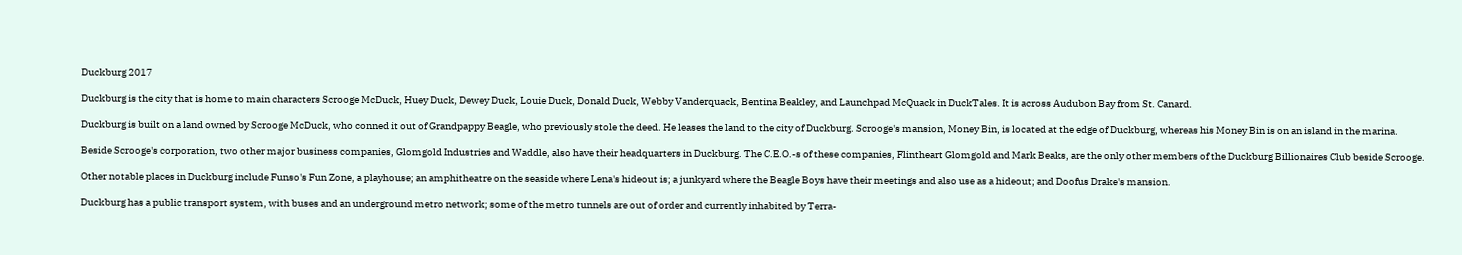Duckburg 2017

Duckburg is the city that is home to main characters Scrooge McDuck, Huey Duck, Dewey Duck, Louie Duck, Donald Duck, Webby Vanderquack, Bentina Beakley, and Launchpad McQuack in DuckTales. It is across Audubon Bay from St. Canard.

Duckburg is built on a land owned by Scrooge McDuck, who conned it out of Grandpappy Beagle, who previously stole the deed. He leases the land to the city of Duckburg. Scrooge's mansion, Money Bin, is located at the edge of Duckburg, whereas his Money Bin is on an island in the marina.

Beside Scrooge's corporation, two other major business companies, Glomgold Industries and Waddle, also have their headquarters in Duckburg. The C.E.O.-s of these companies, Flintheart Glomgold and Mark Beaks, are the only other members of the Duckburg Billionaires Club beside Scrooge.

Other notable places in Duckburg include Funso's Fun Zone, a playhouse; an amphitheatre on the seaside where Lena's hideout is; a junkyard where the Beagle Boys have their meetings and also use as a hideout; and Doofus Drake's mansion.

Duckburg has a public transport system, with buses and an underground metro network; some of the metro tunnels are out of order and currently inhabited by Terra-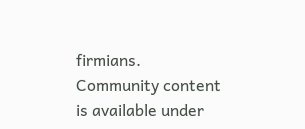firmians.
Community content is available under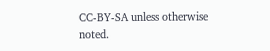CC-BY-SA unless otherwise noted.